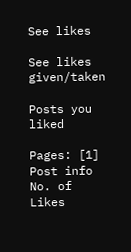See likes

See likes given/taken

Posts you liked

Pages: [1]
Post info No. of Likes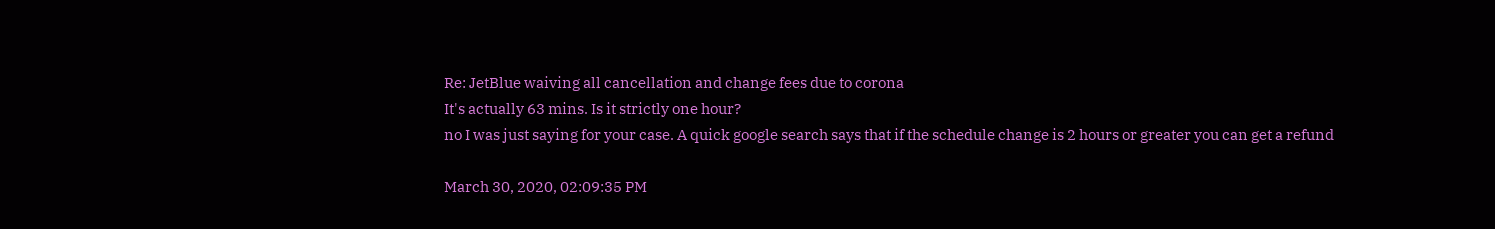Re: JetBlue waiving all cancellation and change fees due to corona
It's actually 63 mins. Is it strictly one hour?
no I was just saying for your case. A quick google search says that if the schedule change is 2 hours or greater you can get a refund

March 30, 2020, 02:09:35 PM